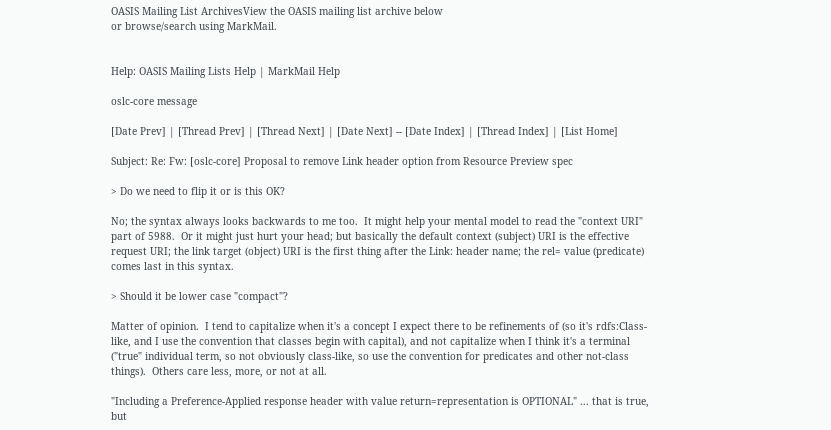OASIS Mailing List ArchivesView the OASIS mailing list archive below
or browse/search using MarkMail.


Help: OASIS Mailing Lists Help | MarkMail Help

oslc-core message

[Date Prev] | [Thread Prev] | [Thread Next] | [Date Next] -- [Date Index] | [Thread Index] | [List Home]

Subject: Re: Fw: [oslc-core] Proposal to remove Link header option from Resource Preview spec

> Do we need to flip it or is this OK?

No; the syntax always looks backwards to me too.  It might help your mental model to read the "context URI" part of 5988.  Or it might just hurt your head; but basically the default context (subject) URI is the effective request URI; the link target (object) URI is the first thing after the Link: header name; the rel= value (predicate) comes last in this syntax.

> Should it be lower case "compact"?

Matter of opinion.  I tend to capitalize when it's a concept I expect there to be refinements of (so it's rdfs:Class-like, and I use the convention that classes begin with capital), and not capitalize when I think it's a terminal ("true" individual term, so not obviously class-like, so use the convention for predicates and other not-class things).  Others care less, more, or not at all.

"Including a Preference-Applied response header with value return=representation is OPTIONAL" ... that is true, but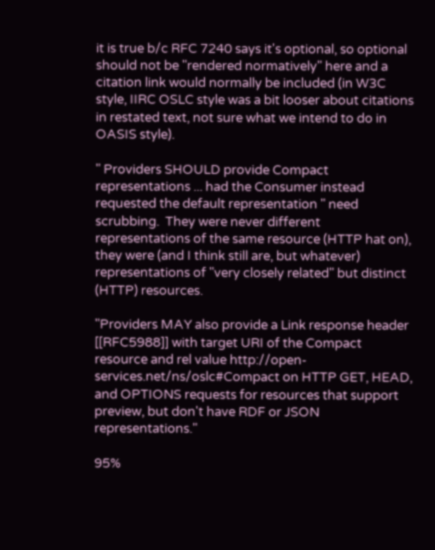it is true b/c RFC 7240 says it's optional, so optional should not be "rendered normatively" here and a citation link would normally be included (in W3C style, IIRC OSLC style was a bit looser about citations in restated text, not sure what we intend to do in OASIS style).

" Providers SHOULD provide Compact representations ... had the Consumer instead requested the default representation " need scrubbing.  They were never different representations of the same resource (HTTP hat on), they were (and I think still are, but whatever) representations of "very closely related" but distinct (HTTP) resources.

"Providers MAY also provide a Link response header [[RFC5988]] with target URI of the Compact resource and rel value http://open-services.net/ns/oslc#Compact on HTTP GET, HEAD, and OPTIONS requests for resources that support preview, but don't have RDF or JSON representations."

95%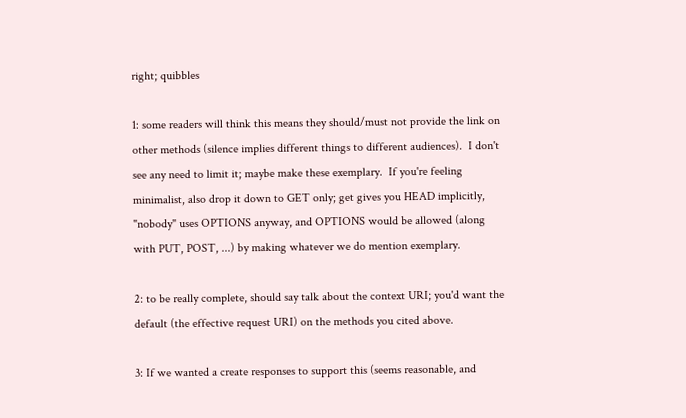right; quibbles

1: some readers will think this means they should/must not provide the link on other methods (silence implies different things to different audiences).  I don't see any need to limit it; maybe make these exemplary.  If you're feeling minimalist, also drop it down to GET only; get gives you HEAD implicitly, "nobody" uses OPTIONS anyway, and OPTIONS would be allowed (along with PUT, POST, ...) by making whatever we do mention exemplary.

2: to be really complete, should say talk about the context URI; you'd want the default (the effective request URI) on the methods you cited above.

3: If we wanted a create responses to support this (seems reasonable, and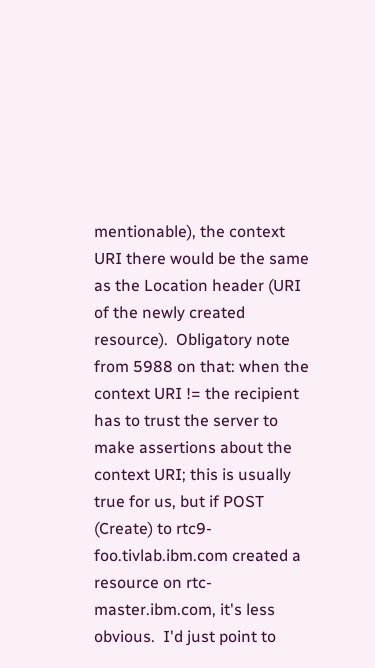mentionable), the context URI there would be the same as the Location header (URI of the newly created resource).  Obligatory note from 5988 on that: when the context URI != the recipient has to trust the server to make assertions about the context URI; this is usually true for us, but if POST (Create) to rtc9-foo.tivlab.ibm.com created a resource on rtc-master.ibm.com, it's less obvious.  I'd just point to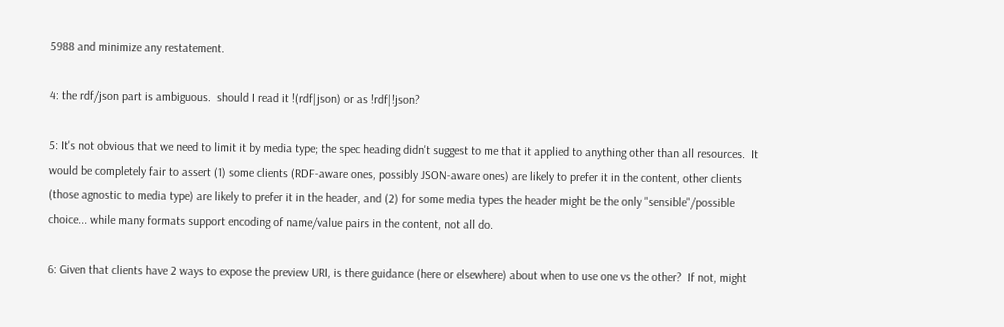5988 and minimize any restatement.

4: the rdf/json part is ambiguous.  should I read it !(rdf|json) or as !rdf|!json?

5: It's not obvious that we need to limit it by media type; the spec heading didn't suggest to me that it applied to anything other than all resources.  It would be completely fair to assert (1) some clients (RDF-aware ones, possibly JSON-aware ones) are likely to prefer it in the content, other clients (those agnostic to media type) are likely to prefer it in the header, and (2) for some media types the header might be the only "sensible"/possible choice... while many formats support encoding of name/value pairs in the content, not all do.

6: Given that clients have 2 ways to expose the preview URI, is there guidance (here or elsewhere) about when to use one vs the other?  If not, might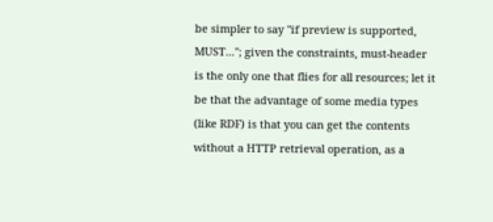be simpler to say "if preview is supported, MUST..."; given the constraints, must-header is the only one that flies for all resources; let it be that the advantage of some media types (like RDF) is that you can get the contents without a HTTP retrieval operation, as a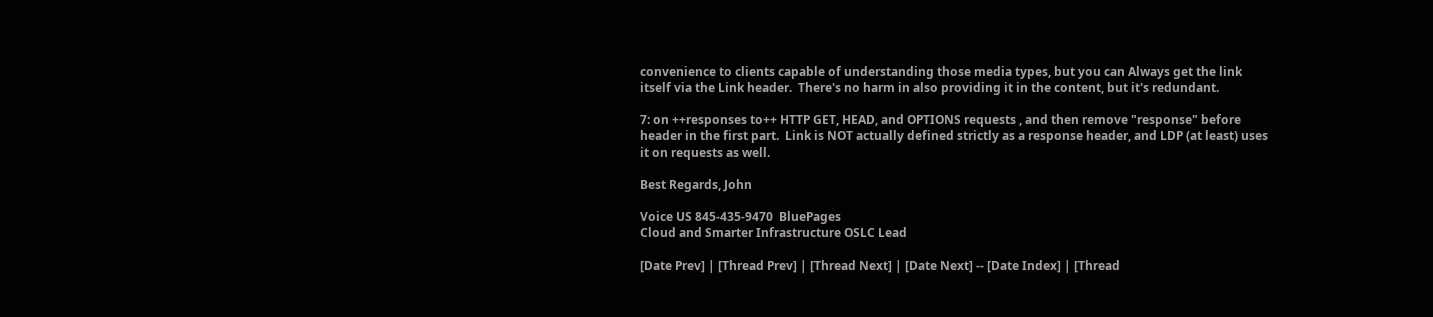convenience to clients capable of understanding those media types, but you can Always get the link itself via the Link header.  There's no harm in also providing it in the content, but it's redundant.

7: on ++responses to++ HTTP GET, HEAD, and OPTIONS requests , and then remove "response" before header in the first part.  Link is NOT actually defined strictly as a response header, and LDP (at least) uses it on requests as well.

Best Regards, John

Voice US 845-435-9470  BluePages
Cloud and Smarter Infrastructure OSLC Lead

[Date Prev] | [Thread Prev] | [Thread Next] | [Date Next] -- [Date Index] | [Thread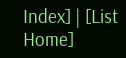Index] | [List Home]